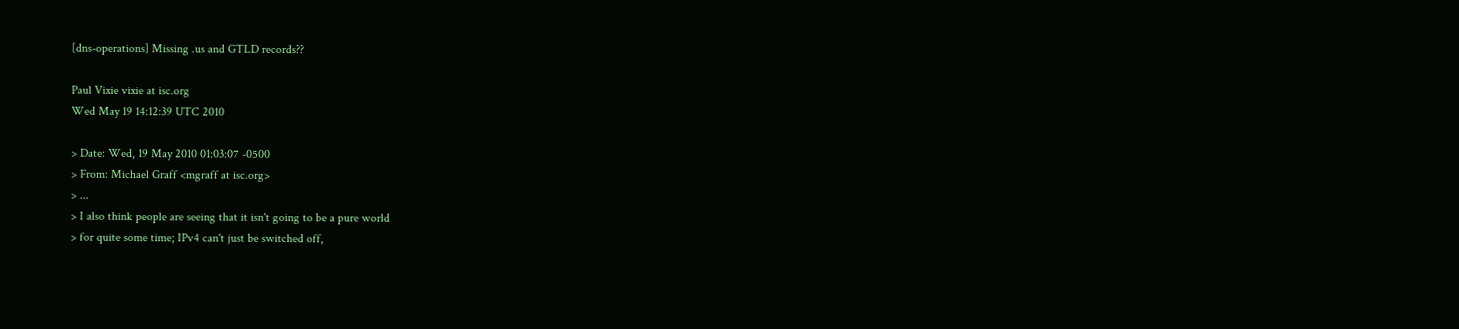[dns-operations] Missing .us and GTLD records??

Paul Vixie vixie at isc.org
Wed May 19 14:12:39 UTC 2010

> Date: Wed, 19 May 2010 01:03:07 -0500
> From: Michael Graff <mgraff at isc.org>
> ...
> I also think people are seeing that it isn't going to be a pure world
> for quite some time; IPv4 can't just be switched off,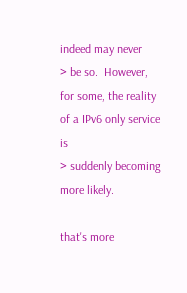indeed may never
> be so.  However, for some, the reality of a IPv6 only service is
> suddenly becoming more likely.

that's more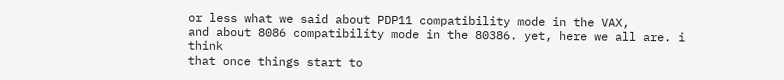or less what we said about PDP11 compatibility mode in the VAX,
and about 8086 compatibility mode in the 80386. yet, here we all are. i think
that once things start to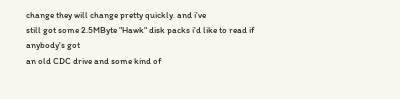change they will change pretty quickly. and i've
still got some 2.5MByte "Hawk" disk packs i'd like to read if anybody's got
an old CDC drive and some kind of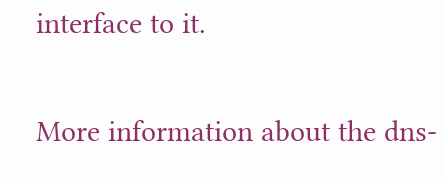interface to it.

More information about the dns-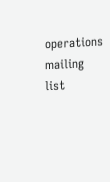operations mailing list